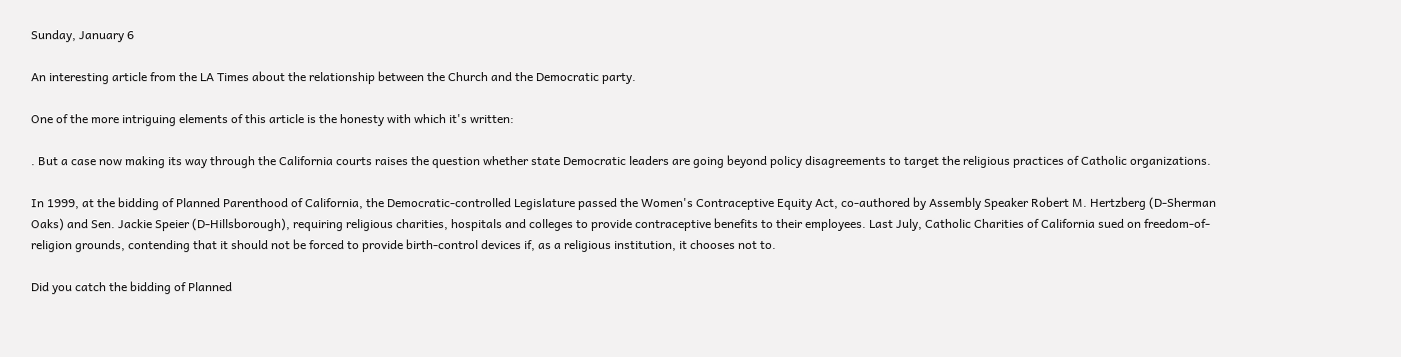Sunday, January 6

An interesting article from the LA Times about the relationship between the Church and the Democratic party.

One of the more intriguing elements of this article is the honesty with which it's written:

. But a case now making its way through the California courts raises the question whether state Democratic leaders are going beyond policy disagreements to target the religious practices of Catholic organizations.

In 1999, at the bidding of Planned Parenthood of California, the Democratic-controlled Legislature passed the Women's Contraceptive Equity Act, co-authored by Assembly Speaker Robert M. Hertzberg (D-Sherman Oaks) and Sen. Jackie Speier (D-Hillsborough), requiring religious charities, hospitals and colleges to provide contraceptive benefits to their employees. Last July, Catholic Charities of California sued on freedom-of-religion grounds, contending that it should not be forced to provide birth-control devices if, as a religious institution, it chooses not to.

Did you catch the bidding of Planned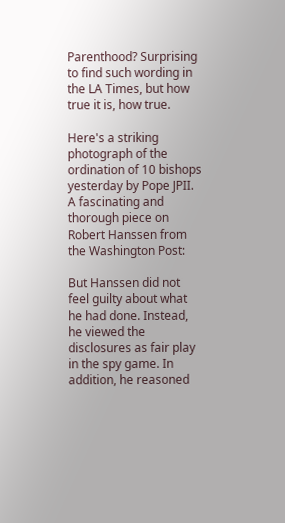Parenthood? Surprising to find such wording in the LA Times, but how true it is, how true.

Here's a striking photograph of the ordination of 10 bishops yesterday by Pope JPII.
A fascinating and thorough piece on Robert Hanssen from the Washington Post:

But Hanssen did not feel guilty about what he had done. Instead, he viewed the disclosures as fair play in the spy game. In addition, he reasoned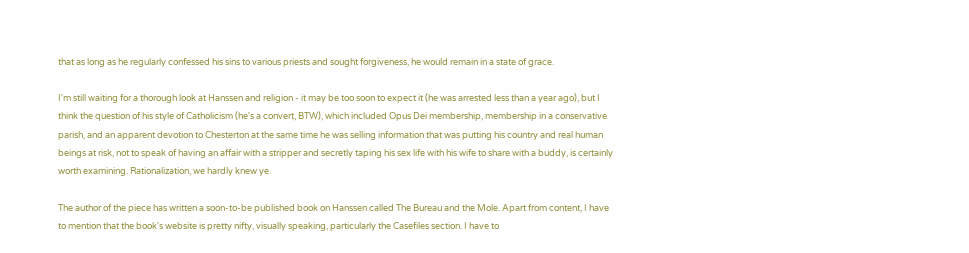that as long as he regularly confessed his sins to various priests and sought forgiveness, he would remain in a state of grace.

I'm still waiting for a thorough look at Hanssen and religion - it may be too soon to expect it (he was arrested less than a year ago), but I think the question of his style of Catholicism (he's a convert, BTW), which included Opus Dei membership, membership in a conservative parish, and an apparent devotion to Chesterton at the same time he was selling information that was putting his country and real human beings at risk, not to speak of having an affair with a stripper and secretly taping his sex life with his wife to share with a buddy, is certainly worth examining. Rationalization, we hardly knew ye.

The author of the piece has written a soon-to-be published book on Hanssen called The Bureau and the Mole. Apart from content, I have to mention that the book's website is pretty nifty, visually speaking, particularly the Casefiles section. I have to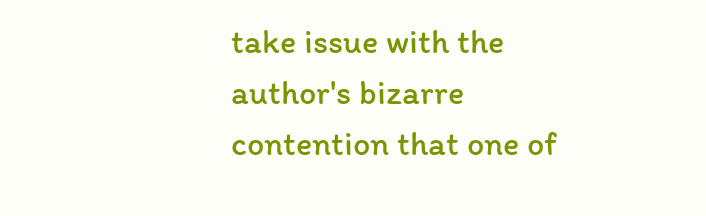take issue with the author's bizarre contention that one of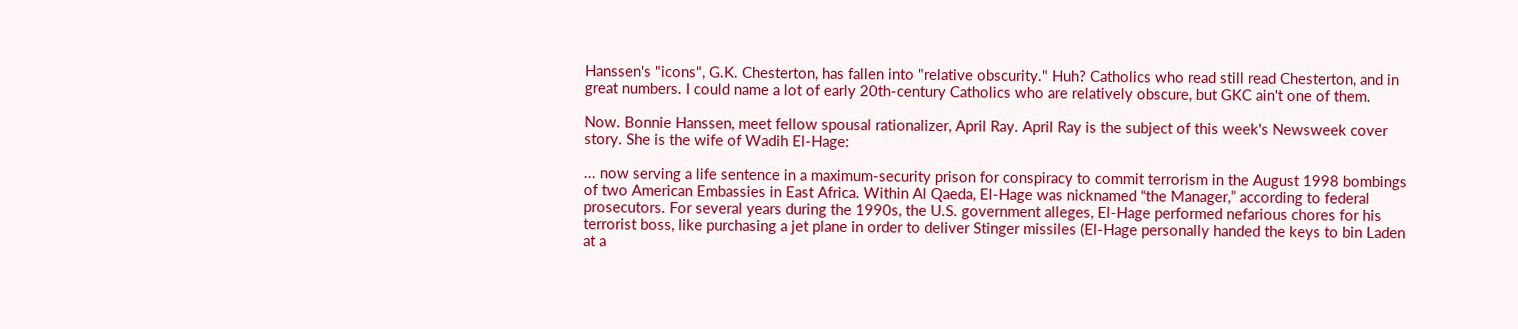Hanssen's "icons", G.K. Chesterton, has fallen into "relative obscurity." Huh? Catholics who read still read Chesterton, and in great numbers. I could name a lot of early 20th-century Catholics who are relatively obscure, but GKC ain't one of them.

Now. Bonnie Hanssen, meet fellow spousal rationalizer, April Ray. April Ray is the subject of this week's Newsweek cover story. She is the wife of Wadih El-Hage:

... now serving a life sentence in a maximum-security prison for conspiracy to commit terrorism in the August 1998 bombings of two American Embassies in East Africa. Within Al Qaeda, El-Hage was nicknamed “the Manager,” according to federal prosecutors. For several years during the 1990s, the U.S. government alleges, El-Hage performed nefarious chores for his terrorist boss, like purchasing a jet plane in order to deliver Stinger missiles (El-Hage personally handed the keys to bin Laden at a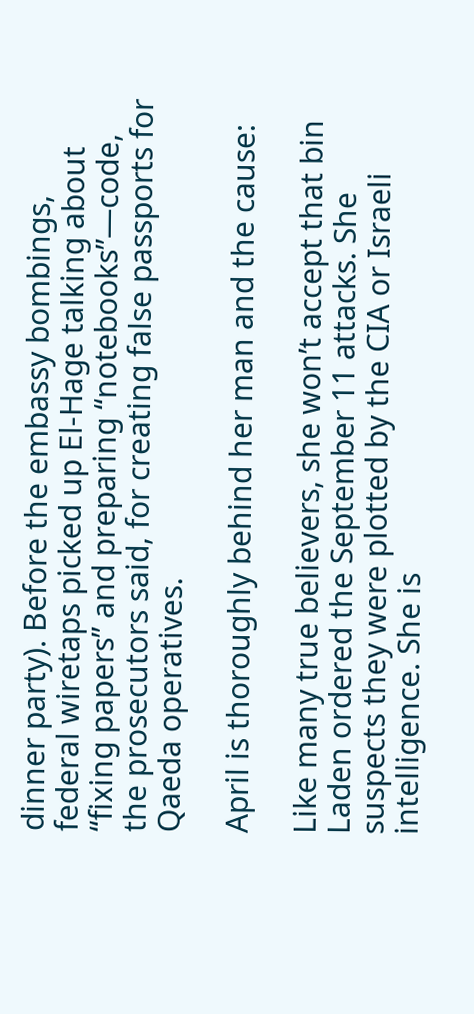dinner party). Before the embassy bombings, federal wiretaps picked up El-Hage talking about “fixing papers” and preparing “notebooks”—code, the prosecutors said, for creating false passports for Qaeda operatives.

April is thoroughly behind her man and the cause:

Like many true believers, she won’t accept that bin Laden ordered the September 11 attacks. She suspects they were plotted by the CIA or Israeli intelligence. She is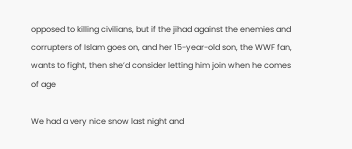opposed to killing civilians, but if the jihad against the enemies and corrupters of Islam goes on, and her 15-year-old son, the WWF fan, wants to fight, then she’d consider letting him join when he comes of age

We had a very nice snow last night and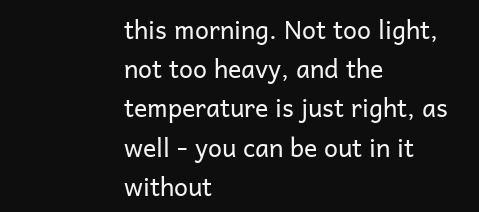this morning. Not too light, not too heavy, and the temperature is just right, as well - you can be out in it without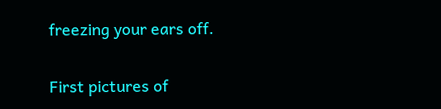freezing your ears off.

First pictures of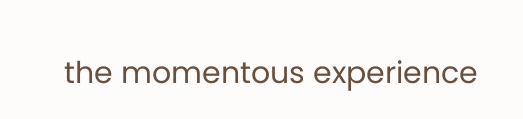the momentous experience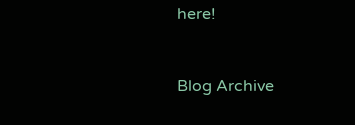here!


Blog Archive